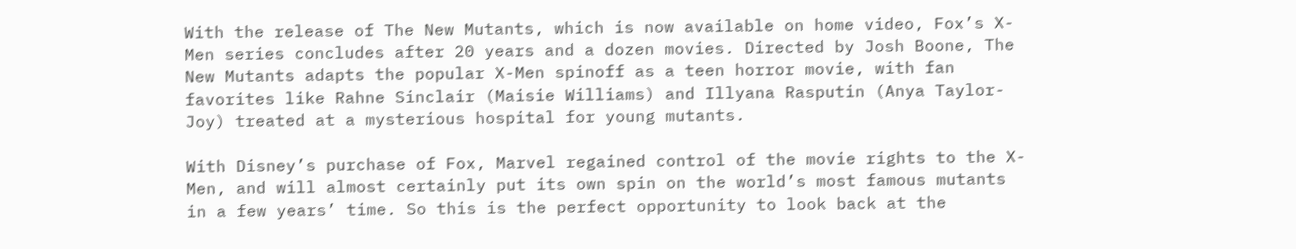With the release of The New Mutants, which is now available on home video, Fox’s X-Men series concludes after 20 years and a dozen movies. Directed by Josh Boone, The New Mutants adapts the popular X-Men spinoff as a teen horror movie, with fan favorites like Rahne Sinclair (Maisie Williams) and Illyana Rasputin (Anya Taylor-Joy) treated at a mysterious hospital for young mutants.

With Disney’s purchase of Fox, Marvel regained control of the movie rights to the X-Men, and will almost certainly put its own spin on the world’s most famous mutants in a few years’ time. So this is the perfect opportunity to look back at the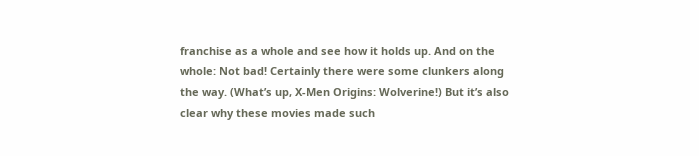franchise as a whole and see how it holds up. And on the whole: Not bad! Certainly there were some clunkers along the way. (What’s up, X-Men Origins: Wolverine!) But it’s also clear why these movies made such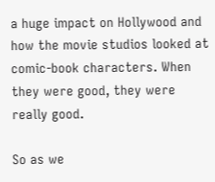a huge impact on Hollywood and how the movie studios looked at comic-book characters. When they were good, they were really good.

So as we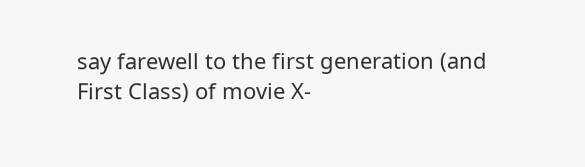say farewell to the first generation (and First Class) of movie X-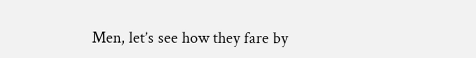Men, let’s see how they fare by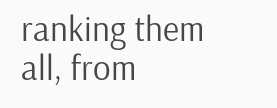ranking them all, from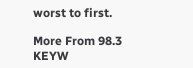worst to first.

More From 98.3 KEYW